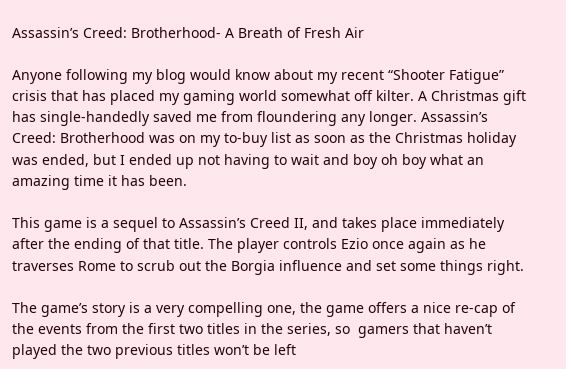Assassin’s Creed: Brotherhood- A Breath of Fresh Air

Anyone following my blog would know about my recent “Shooter Fatigue” crisis that has placed my gaming world somewhat off kilter. A Christmas gift has single-handedly saved me from floundering any longer. Assassin’s Creed: Brotherhood was on my to-buy list as soon as the Christmas holiday was ended, but I ended up not having to wait and boy oh boy what an amazing time it has been.

This game is a sequel to Assassin’s Creed II, and takes place immediately after the ending of that title. The player controls Ezio once again as he traverses Rome to scrub out the Borgia influence and set some things right.

The game’s story is a very compelling one, the game offers a nice re-cap of the events from the first two titles in the series, so  gamers that haven’t played the two previous titles won’t be left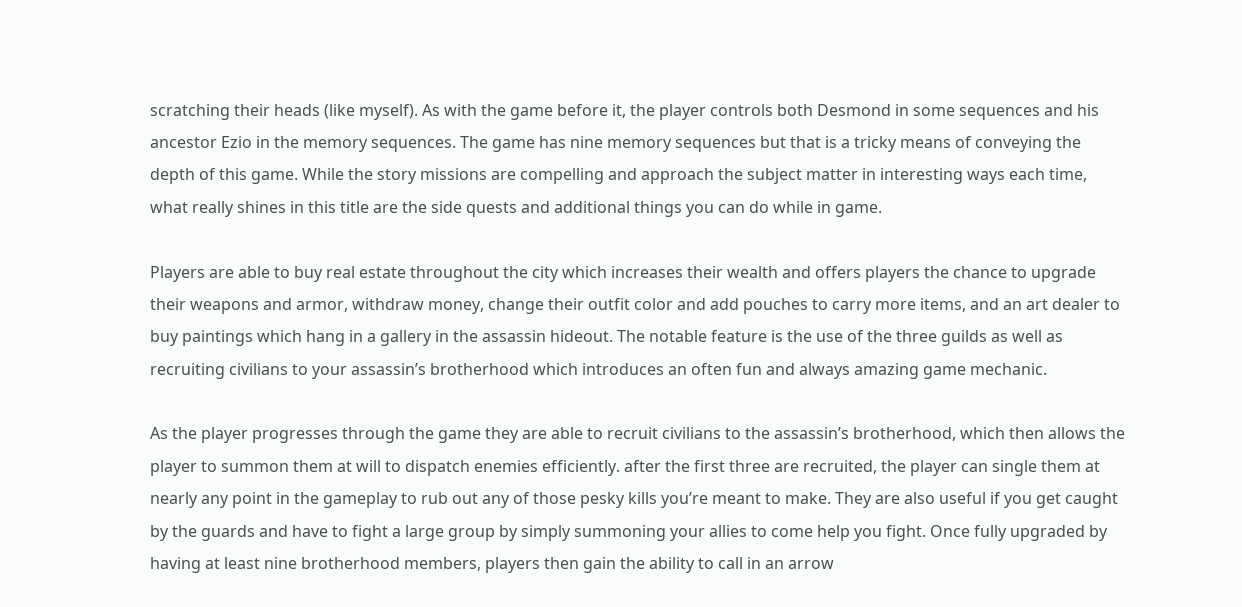scratching their heads (like myself). As with the game before it, the player controls both Desmond in some sequences and his ancestor Ezio in the memory sequences. The game has nine memory sequences but that is a tricky means of conveying the depth of this game. While the story missions are compelling and approach the subject matter in interesting ways each time, what really shines in this title are the side quests and additional things you can do while in game.

Players are able to buy real estate throughout the city which increases their wealth and offers players the chance to upgrade their weapons and armor, withdraw money, change their outfit color and add pouches to carry more items, and an art dealer to buy paintings which hang in a gallery in the assassin hideout. The notable feature is the use of the three guilds as well as recruiting civilians to your assassin’s brotherhood which introduces an often fun and always amazing game mechanic.

As the player progresses through the game they are able to recruit civilians to the assassin’s brotherhood, which then allows the player to summon them at will to dispatch enemies efficiently. after the first three are recruited, the player can single them at nearly any point in the gameplay to rub out any of those pesky kills you’re meant to make. They are also useful if you get caught by the guards and have to fight a large group by simply summoning your allies to come help you fight. Once fully upgraded by having at least nine brotherhood members, players then gain the ability to call in an arrow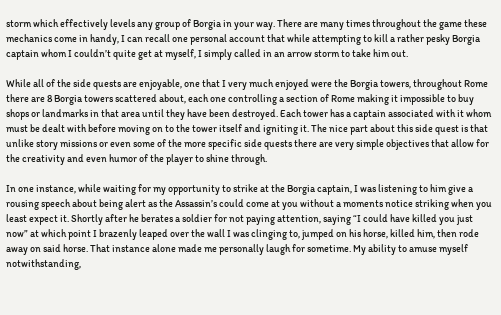storm which effectively levels any group of Borgia in your way. There are many times throughout the game these mechanics come in handy, I can recall one personal account that while attempting to kill a rather pesky Borgia captain whom I couldn’t quite get at myself, I simply called in an arrow storm to take him out.

While all of the side quests are enjoyable, one that I very much enjoyed were the Borgia towers, throughout Rome there are 8 Borgia towers scattered about, each one controlling a section of Rome making it impossible to buy shops or landmarks in that area until they have been destroyed. Each tower has a captain associated with it whom must be dealt with before moving on to the tower itself and igniting it. The nice part about this side quest is that unlike story missions or even some of the more specific side quests there are very simple objectives that allow for the creativity and even humor of the player to shine through.

In one instance, while waiting for my opportunity to strike at the Borgia captain, I was listening to him give a rousing speech about being alert as the Assassin’s could come at you without a moments notice striking when you least expect it. Shortly after he berates a soldier for not paying attention, saying “I could have killed you just now” at which point I brazenly leaped over the wall I was clinging to, jumped on his horse, killed him, then rode away on said horse. That instance alone made me personally laugh for sometime. My ability to amuse myself notwithstanding,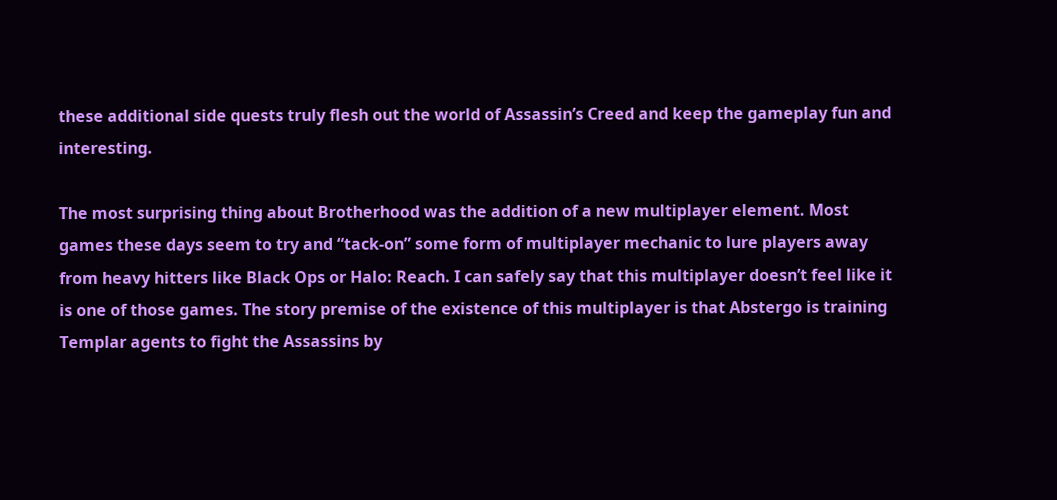these additional side quests truly flesh out the world of Assassin’s Creed and keep the gameplay fun and interesting.

The most surprising thing about Brotherhood was the addition of a new multiplayer element. Most games these days seem to try and “tack-on” some form of multiplayer mechanic to lure players away from heavy hitters like Black Ops or Halo: Reach. I can safely say that this multiplayer doesn’t feel like it is one of those games. The story premise of the existence of this multiplayer is that Abstergo is training Templar agents to fight the Assassins by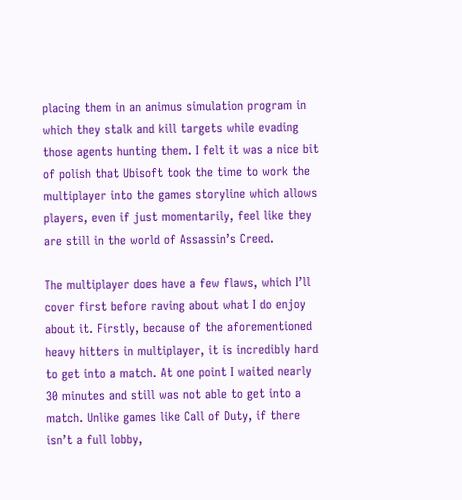placing them in an animus simulation program in which they stalk and kill targets while evading those agents hunting them. I felt it was a nice bit of polish that Ubisoft took the time to work the multiplayer into the games storyline which allows players, even if just momentarily, feel like they are still in the world of Assassin’s Creed.

The multiplayer does have a few flaws, which I’ll cover first before raving about what I do enjoy about it. Firstly, because of the aforementioned heavy hitters in multiplayer, it is incredibly hard to get into a match. At one point I waited nearly 30 minutes and still was not able to get into a match. Unlike games like Call of Duty, if there isn’t a full lobby,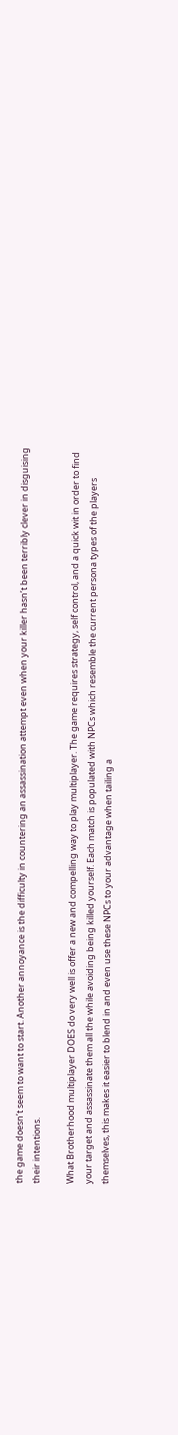the game doesn’t seem to want to start. Another annoyance is the difficulty in countering an assassination attempt even when your killer hasn’t been terribly clever in disguising their intentions.

What Brotherhood multiplayer DOES do very well is offer a new and compelling way to play multiplayer. The game requires strategy, self control, and a quick wit in order to find your target and assassinate them all the while avoiding being killed yourself. Each match is populated with NPCs which resemble the current persona types of the players themselves, this makes it easier to blend in and even use these NPCs to your advantage when tailing a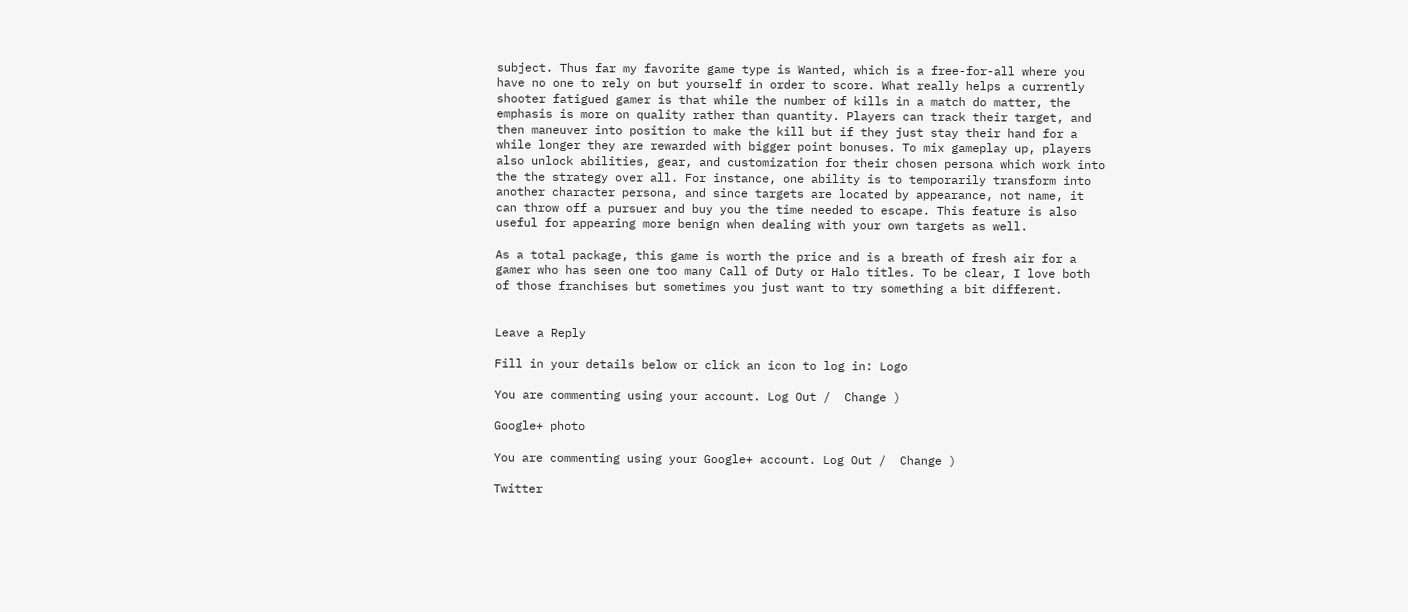subject. Thus far my favorite game type is Wanted, which is a free-for-all where you have no one to rely on but yourself in order to score. What really helps a currently shooter fatigued gamer is that while the number of kills in a match do matter, the emphasis is more on quality rather than quantity. Players can track their target, and then maneuver into position to make the kill but if they just stay their hand for a while longer they are rewarded with bigger point bonuses. To mix gameplay up, players also unlock abilities, gear, and customization for their chosen persona which work into the the strategy over all. For instance, one ability is to temporarily transform into another character persona, and since targets are located by appearance, not name, it can throw off a pursuer and buy you the time needed to escape. This feature is also useful for appearing more benign when dealing with your own targets as well.

As a total package, this game is worth the price and is a breath of fresh air for a gamer who has seen one too many Call of Duty or Halo titles. To be clear, I love both of those franchises but sometimes you just want to try something a bit different.


Leave a Reply

Fill in your details below or click an icon to log in: Logo

You are commenting using your account. Log Out /  Change )

Google+ photo

You are commenting using your Google+ account. Log Out /  Change )

Twitter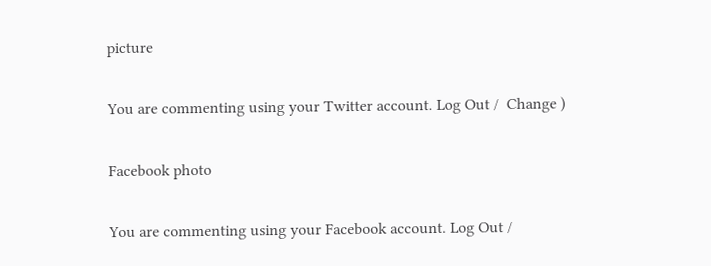picture

You are commenting using your Twitter account. Log Out /  Change )

Facebook photo

You are commenting using your Facebook account. Log Out /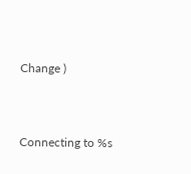Change )


Connecting to %s